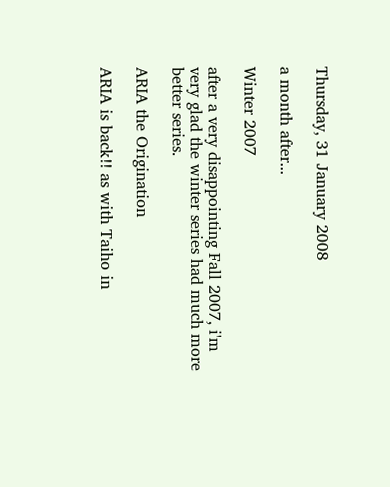Thursday, 31 January 2008

a month after...

Winter 2007

after a very disappointing Fall 2007, i'm very glad the winter series had much more better series.

ARIA the Origination

ARIA is back!! as with Taiho in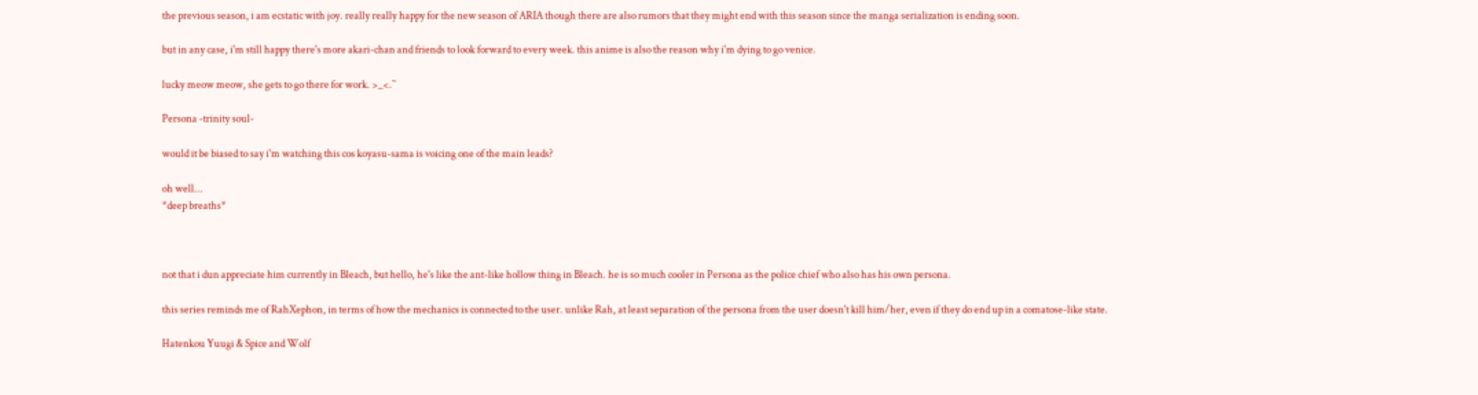the previous season, i am ecstatic with joy. really really happy for the new season of ARIA though there are also rumors that they might end with this season since the manga serialization is ending soon.

but in any case, i'm still happy there's more akari-chan and friends to look forward to every week. this anime is also the reason why i'm dying to go venice.

lucky meow meow, she gets to go there for work. >_<.``

Persona -trinity soul-

would it be biased to say i'm watching this cos koyasu-sama is voicing one of the main leads?

oh well...
*deep breaths*



not that i dun appreciate him currently in Bleach, but hello, he's like the ant-like hollow thing in Bleach. he is so much cooler in Persona as the police chief who also has his own persona.

this series reminds me of RahXephon, in terms of how the mechanics is connected to the user. unlike Rah, at least separation of the persona from the user doesn't kill him/her, even if they do end up in a comatose-like state.

Hatenkou Yuugi & Spice and Wolf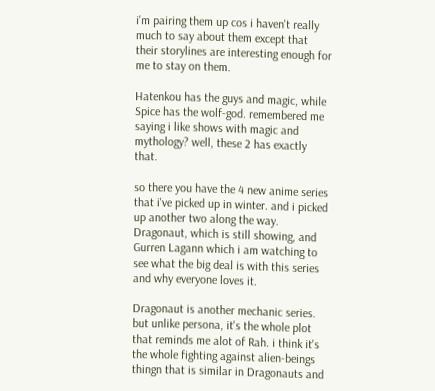i'm pairing them up cos i haven't really much to say about them except that their storylines are interesting enough for me to stay on them.

Hatenkou has the guys and magic, while Spice has the wolf-god. remembered me saying i like shows with magic and mythology? well, these 2 has exactly that.

so there you have the 4 new anime series that i've picked up in winter. and i picked up another two along the way.
Dragonaut, which is still showing, and Gurren Lagann which i am watching to see what the big deal is with this series and why everyone loves it.

Dragonaut is another mechanic series. but unlike persona, it's the whole plot that reminds me alot of Rah. i think it's the whole fighting against alien-beings thingn that is similar in Dragonauts and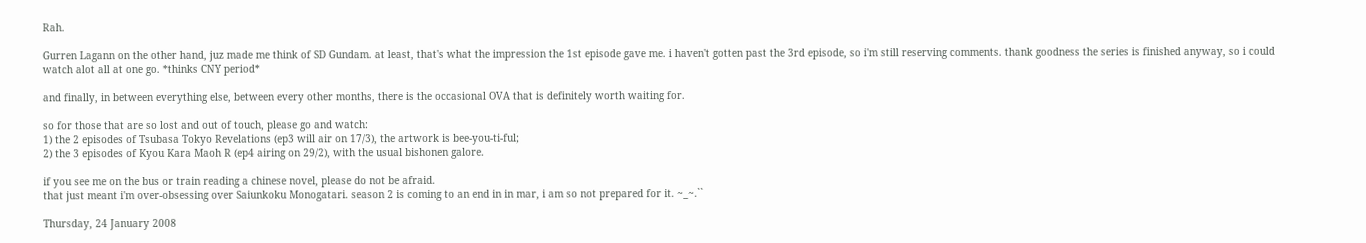Rah.

Gurren Lagann on the other hand, juz made me think of SD Gundam. at least, that's what the impression the 1st episode gave me. i haven't gotten past the 3rd episode, so i'm still reserving comments. thank goodness the series is finished anyway, so i could watch alot all at one go. *thinks CNY period*

and finally, in between everything else, between every other months, there is the occasional OVA that is definitely worth waiting for.

so for those that are so lost and out of touch, please go and watch:
1) the 2 episodes of Tsubasa Tokyo Revelations (ep3 will air on 17/3), the artwork is bee-you-ti-ful;
2) the 3 episodes of Kyou Kara Maoh R (ep4 airing on 29/2), with the usual bishonen galore.

if you see me on the bus or train reading a chinese novel, please do not be afraid.
that just meant i'm over-obsessing over Saiunkoku Monogatari. season 2 is coming to an end in in mar, i am so not prepared for it. ~_~.``

Thursday, 24 January 2008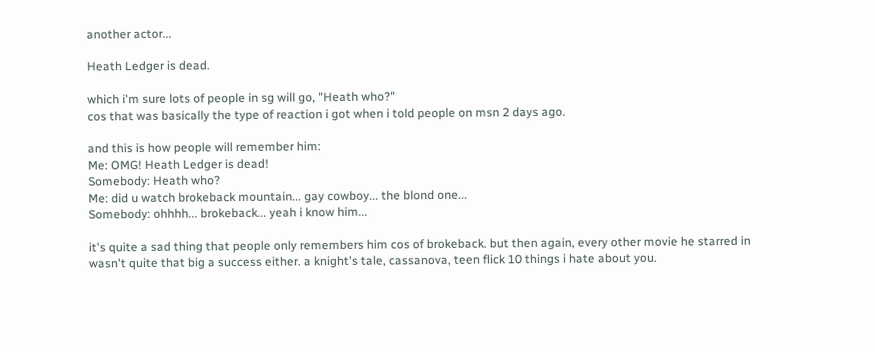another actor...

Heath Ledger is dead.

which i'm sure lots of people in sg will go, "Heath who?"
cos that was basically the type of reaction i got when i told people on msn 2 days ago.

and this is how people will remember him:
Me: OMG! Heath Ledger is dead!
Somebody: Heath who?
Me: did u watch brokeback mountain... gay cowboy... the blond one...
Somebody: ohhhh... brokeback... yeah i know him...

it's quite a sad thing that people only remembers him cos of brokeback. but then again, every other movie he starred in wasn't quite that big a success either. a knight's tale, cassanova, teen flick 10 things i hate about you.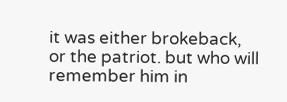it was either brokeback, or the patriot. but who will remember him in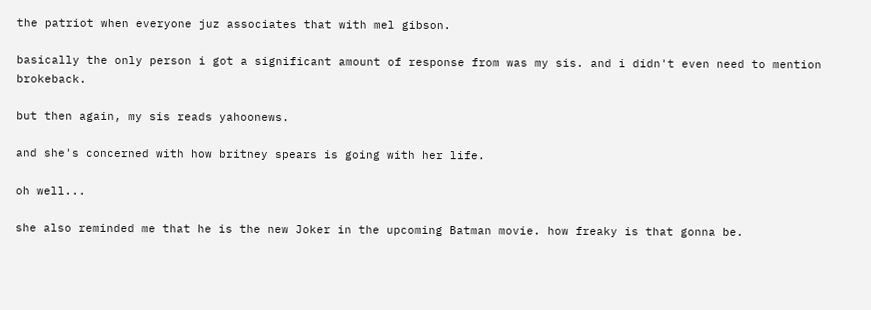the patriot when everyone juz associates that with mel gibson.

basically the only person i got a significant amount of response from was my sis. and i didn't even need to mention brokeback.

but then again, my sis reads yahoonews.

and she's concerned with how britney spears is going with her life.

oh well...

she also reminded me that he is the new Joker in the upcoming Batman movie. how freaky is that gonna be.